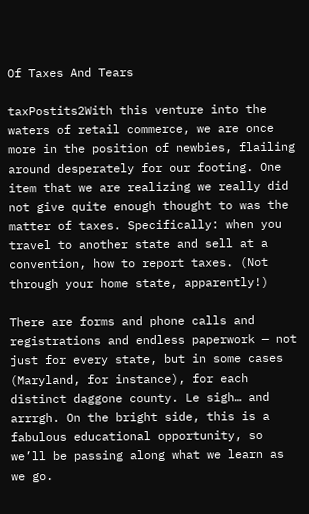Of Taxes And Tears

taxPostits2With this venture into the waters of retail commerce, we are once more in the position of newbies, flailing around desperately for our footing. One item that we are realizing we really did not give quite enough thought to was the matter of taxes. Specifically: when you travel to another state and sell at a convention, how to report taxes. (Not through your home state, apparently!)

There are forms and phone calls and registrations and endless paperwork — not just for every state, but in some cases (Maryland, for instance), for each distinct daggone county. Le sigh… and arrrgh. On the bright side, this is a fabulous educational opportunity, so we’ll be passing along what we learn as we go.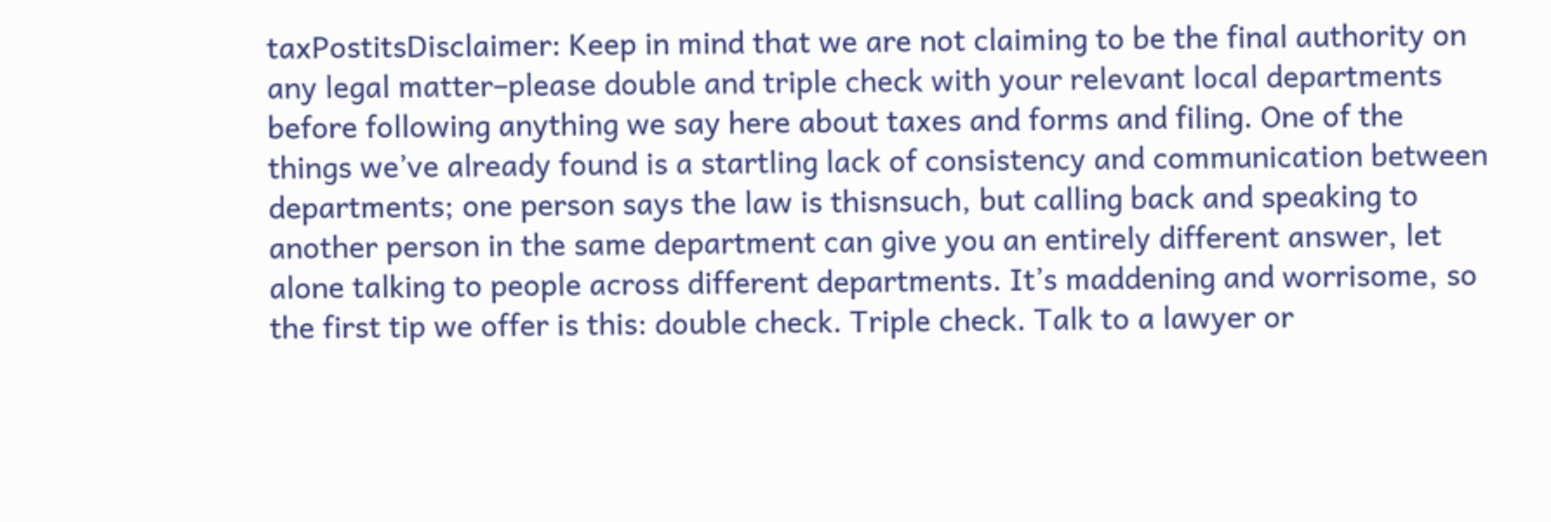taxPostitsDisclaimer: Keep in mind that we are not claiming to be the final authority on any legal matter–please double and triple check with your relevant local departments before following anything we say here about taxes and forms and filing. One of the things we’ve already found is a startling lack of consistency and communication between departments; one person says the law is thisnsuch, but calling back and speaking to another person in the same department can give you an entirely different answer, let alone talking to people across different departments. It’s maddening and worrisome, so the first tip we offer is this: double check. Triple check. Talk to a lawyer or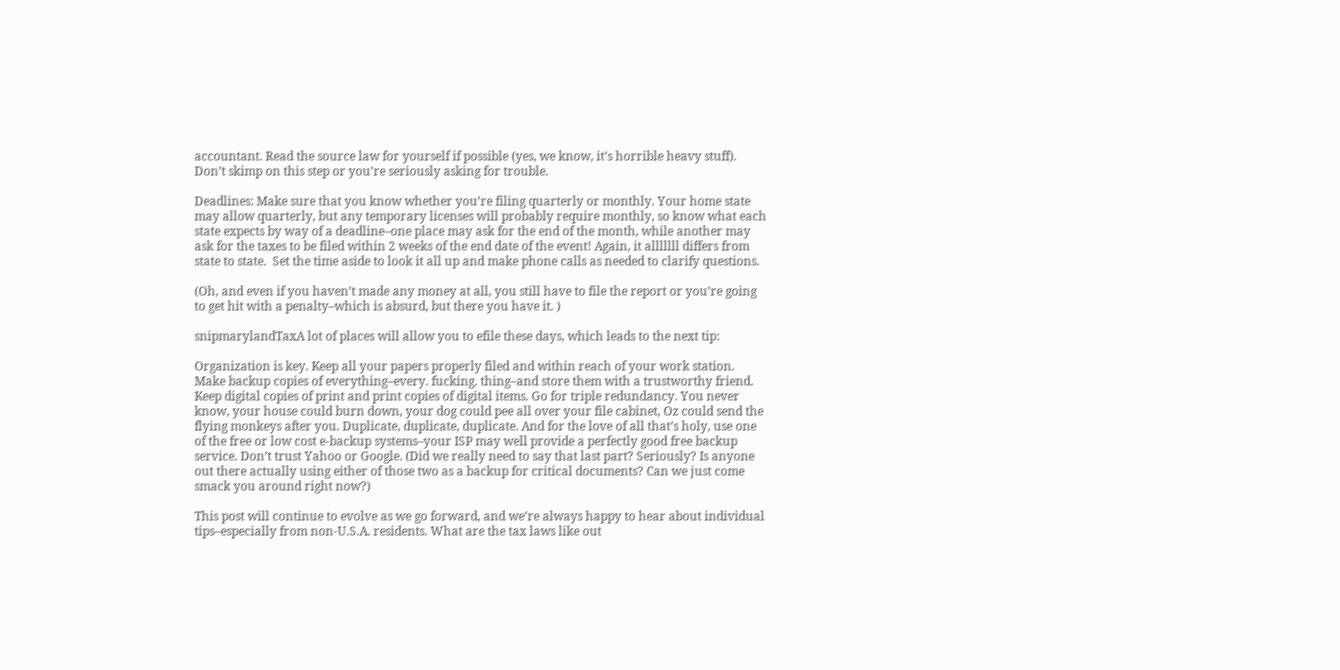accountant. Read the source law for yourself if possible (yes, we know, it’s horrible heavy stuff). Don’t skimp on this step or you’re seriously asking for trouble.

Deadlines: Make sure that you know whether you’re filing quarterly or monthly. Your home state may allow quarterly, but any temporary licenses will probably require monthly, so know what each state expects by way of a deadline–one place may ask for the end of the month, while another may ask for the taxes to be filed within 2 weeks of the end date of the event! Again, it alllllll differs from state to state.  Set the time aside to look it all up and make phone calls as needed to clarify questions.

(Oh, and even if you haven’t made any money at all, you still have to file the report or you’re going to get hit with a penalty–which is absurd, but there you have it. )

snipmarylandTaxA lot of places will allow you to efile these days, which leads to the next tip:

Organization is key. Keep all your papers properly filed and within reach of your work station. Make backup copies of everything–every. fucking. thing–and store them with a trustworthy friend. Keep digital copies of print and print copies of digital items. Go for triple redundancy. You never know, your house could burn down, your dog could pee all over your file cabinet, Oz could send the flying monkeys after you. Duplicate, duplicate, duplicate. And for the love of all that’s holy, use one of the free or low cost e-backup systems–your ISP may well provide a perfectly good free backup service. Don’t trust Yahoo or Google. (Did we really need to say that last part? Seriously? Is anyone out there actually using either of those two as a backup for critical documents? Can we just come smack you around right now?)

This post will continue to evolve as we go forward, and we’re always happy to hear about individual tips–especially from non-U.S.A. residents. What are the tax laws like out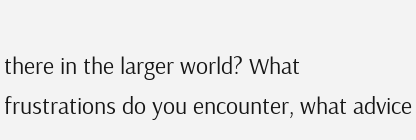there in the larger world? What frustrations do you encounter, what advice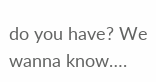do you have? We wanna know….